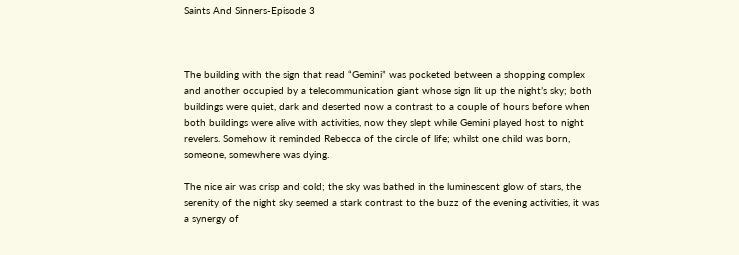Saints And Sinners-Episode 3



The building with the sign that read “Gemini” was pocketed between a shopping complex and another occupied by a telecommunication giant whose sign lit up the night’s sky; both buildings were quiet, dark and deserted now a contrast to a couple of hours before when both buildings were alive with activities, now they slept while Gemini played host to night revelers. Somehow it reminded Rebecca of the circle of life; whilst one child was born, someone, somewhere was dying.

The nice air was crisp and cold; the sky was bathed in the luminescent glow of stars, the serenity of the night sky seemed a stark contrast to the buzz of the evening activities, it was a synergy of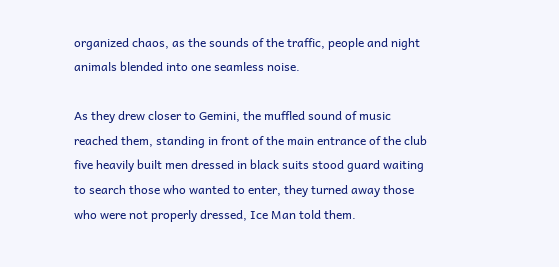organized chaos, as the sounds of the traffic, people and night animals blended into one seamless noise.

As they drew closer to Gemini, the muffled sound of music reached them, standing in front of the main entrance of the club five heavily built men dressed in black suits stood guard waiting to search those who wanted to enter, they turned away those who were not properly dressed, Ice Man told them.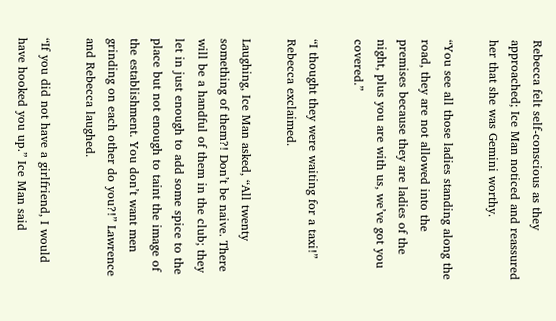Rebecca felt self-conscious as they approached; Ice Man noticed and reassured her that she was Gemini worthy.

“You see all those ladies standing along the road, they are not allowed into the premises because they are ladies of the night, plus you are with us, we’ve got you covered.”

“I thought they were waiting for a taxi!” Rebecca exclaimed.

Laughing, Ice Man asked, “All twenty something of them?! Don’t be naive. There will be a handful of them in the club; they let in just enough to add some spice to the place but not enough to taint the image of the establishment. You don’t want men grinding on each other do you?!” Lawrence and Rebecca laughed.

“If you did not have a girlfriend, I would have hooked you up.” Ice Man said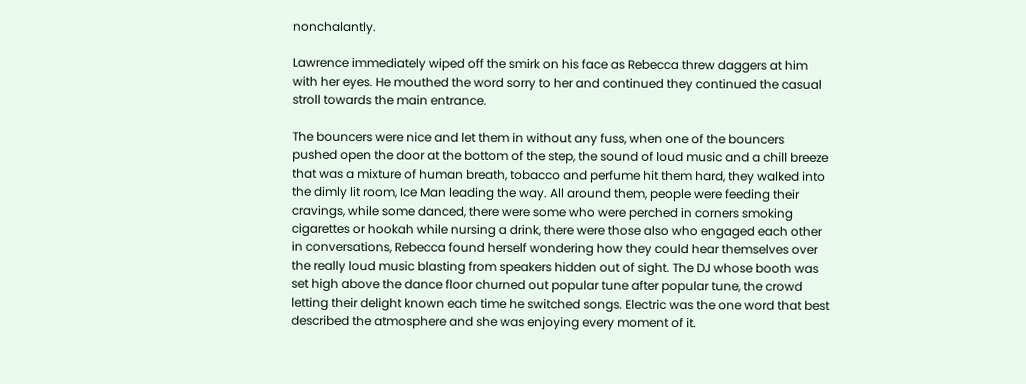nonchalantly.

Lawrence immediately wiped off the smirk on his face as Rebecca threw daggers at him with her eyes. He mouthed the word sorry to her and continued they continued the casual stroll towards the main entrance.

The bouncers were nice and let them in without any fuss, when one of the bouncers pushed open the door at the bottom of the step, the sound of loud music and a chill breeze that was a mixture of human breath, tobacco and perfume hit them hard, they walked into the dimly lit room, Ice Man leading the way. All around them, people were feeding their cravings, while some danced, there were some who were perched in corners smoking cigarettes or hookah while nursing a drink, there were those also who engaged each other in conversations, Rebecca found herself wondering how they could hear themselves over the really loud music blasting from speakers hidden out of sight. The DJ whose booth was set high above the dance floor churned out popular tune after popular tune, the crowd letting their delight known each time he switched songs. Electric was the one word that best described the atmosphere and she was enjoying every moment of it.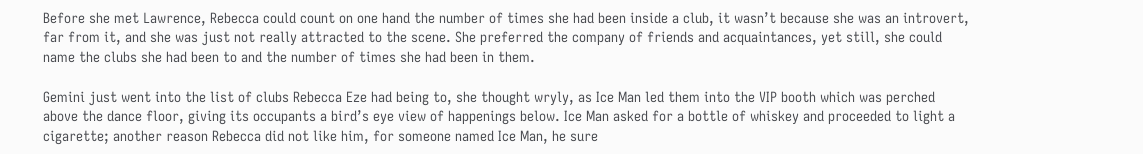Before she met Lawrence, Rebecca could count on one hand the number of times she had been inside a club, it wasn’t because she was an introvert, far from it, and she was just not really attracted to the scene. She preferred the company of friends and acquaintances, yet still, she could name the clubs she had been to and the number of times she had been in them.

Gemini just went into the list of clubs Rebecca Eze had being to, she thought wryly, as Ice Man led them into the VIP booth which was perched above the dance floor, giving its occupants a bird’s eye view of happenings below. Ice Man asked for a bottle of whiskey and proceeded to light a cigarette; another reason Rebecca did not like him, for someone named Ice Man, he sure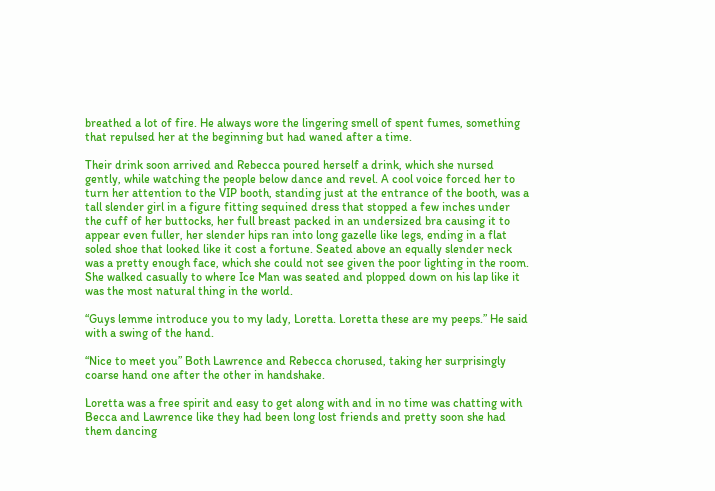breathed a lot of fire. He always wore the lingering smell of spent fumes, something that repulsed her at the beginning but had waned after a time.

Their drink soon arrived and Rebecca poured herself a drink, which she nursed gently, while watching the people below dance and revel. A cool voice forced her to turn her attention to the VIP booth, standing just at the entrance of the booth, was a tall slender girl in a figure fitting sequined dress that stopped a few inches under the cuff of her buttocks, her full breast packed in an undersized bra causing it to appear even fuller, her slender hips ran into long gazelle like legs, ending in a flat soled shoe that looked like it cost a fortune. Seated above an equally slender neck was a pretty enough face, which she could not see given the poor lighting in the room. She walked casually to where Ice Man was seated and plopped down on his lap like it was the most natural thing in the world.

“Guys lemme introduce you to my lady, Loretta. Loretta these are my peeps.” He said with a swing of the hand.

“Nice to meet you” Both Lawrence and Rebecca chorused, taking her surprisingly coarse hand one after the other in handshake.

Loretta was a free spirit and easy to get along with and in no time was chatting with Becca and Lawrence like they had been long lost friends and pretty soon she had them dancing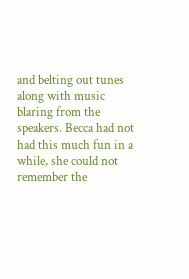and belting out tunes along with music blaring from the speakers. Becca had not had this much fun in a while, she could not remember the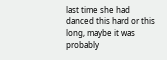last time she had danced this hard or this long, maybe it was probably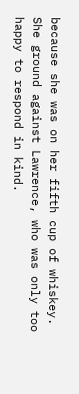because she was on her fifth cup of whiskey. She ground against Lawrence, who was only too happy to respond in kind.